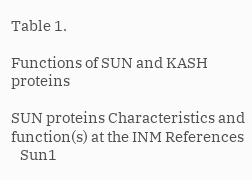Table 1.

Functions of SUN and KASH proteins

SUN proteins Characteristics and function(s) at the INM References
   Sun1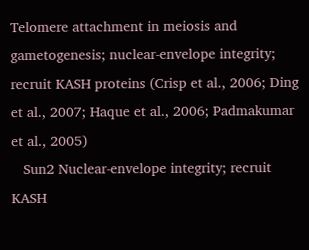Telomere attachment in meiosis and gametogenesis; nuclear-envelope integrity; recruit KASH proteins (Crisp et al., 2006; Ding et al., 2007; Haque et al., 2006; Padmakumar et al., 2005)
   Sun2 Nuclear-envelope integrity; recruit KASH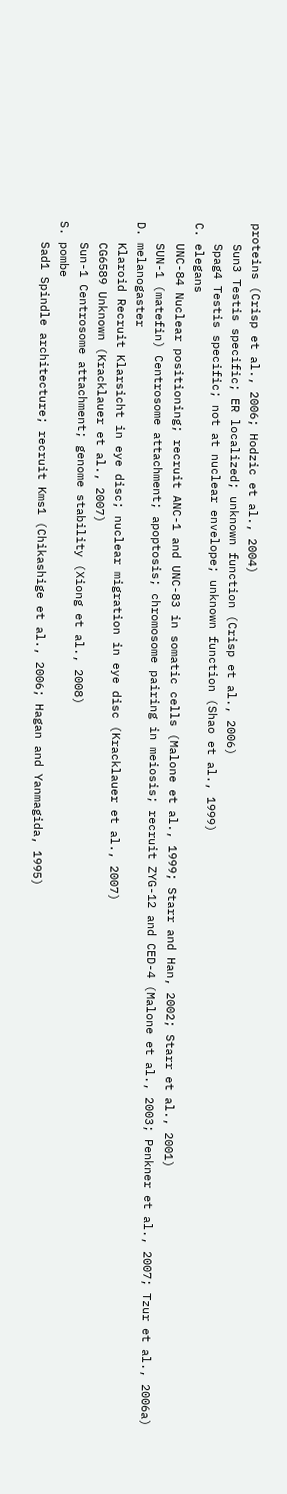proteins (Crisp et al., 2006; Hodzic et al., 2004)
   Sun3 Testis specific; ER localized; unknown function (Crisp et al., 2006)
   Spag4 Testis specific; not at nuclear envelope; unknown function (Shao et al., 1999)
C. elegans
   UNC-84 Nuclear positioning; recruit ANC-1 and UNC-83 in somatic cells (Malone et al., 1999; Starr and Han, 2002; Starr et al., 2001)
   SUN-1 (matefin) Centrosome attachment; apoptosis; chromosome pairing in meiosis; recruit ZYG-12 and CED-4 (Malone et al., 2003; Penkner et al., 2007; Tzur et al., 2006a)
D. melanogaster
   Klaroid Recruit Klarsicht in eye disc; nuclear migration in eye disc (Kracklauer et al., 2007)
   CG6589 Unknown (Kracklauer et al., 2007)
   Sun-1 Centrosome attachment; genome stability (Xiong et al., 2008)
S. pombe
   Sad1 Spindle architecture; recruit Kms1 (Chikashige et al., 2006; Hagan and Yanmagida, 1995)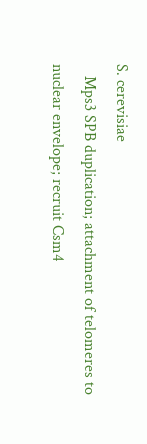S. cerevisiae
   Mps3 SPB duplication; attachment of telomeres to nuclear envelope; recruit Csm4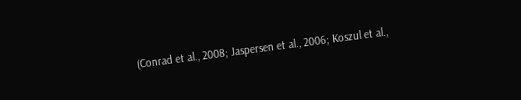(Conrad et al., 2008; Jaspersen et al., 2006; Koszul et al.,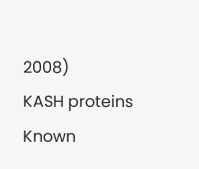2008)
KASH proteins Known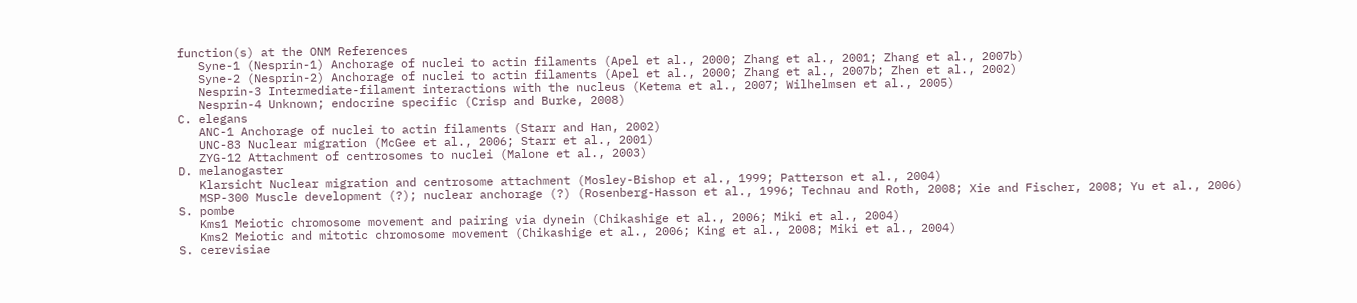function(s) at the ONM References
   Syne-1 (Nesprin-1) Anchorage of nuclei to actin filaments (Apel et al., 2000; Zhang et al., 2001; Zhang et al., 2007b)
   Syne-2 (Nesprin-2) Anchorage of nuclei to actin filaments (Apel et al., 2000; Zhang et al., 2007b; Zhen et al., 2002)
   Nesprin-3 Intermediate-filament interactions with the nucleus (Ketema et al., 2007; Wilhelmsen et al., 2005)
   Nesprin-4 Unknown; endocrine specific (Crisp and Burke, 2008)
C. elegans
   ANC-1 Anchorage of nuclei to actin filaments (Starr and Han, 2002)
   UNC-83 Nuclear migration (McGee et al., 2006; Starr et al., 2001)
   ZYG-12 Attachment of centrosomes to nuclei (Malone et al., 2003)
D. melanogaster
   Klarsicht Nuclear migration and centrosome attachment (Mosley-Bishop et al., 1999; Patterson et al., 2004)
   MSP-300 Muscle development (?); nuclear anchorage (?) (Rosenberg-Hasson et al., 1996; Technau and Roth, 2008; Xie and Fischer, 2008; Yu et al., 2006)
S. pombe
   Kms1 Meiotic chromosome movement and pairing via dynein (Chikashige et al., 2006; Miki et al., 2004)
   Kms2 Meiotic and mitotic chromosome movement (Chikashige et al., 2006; King et al., 2008; Miki et al., 2004)
S. cerevisiae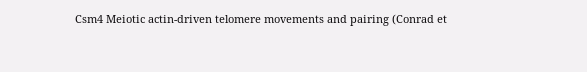Csm4 Meiotic actin-driven telomere movements and pairing (Conrad et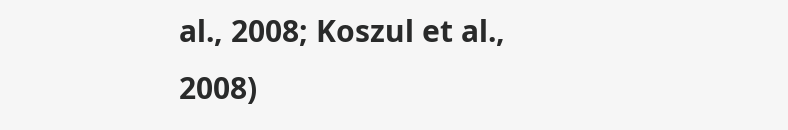al., 2008; Koszul et al., 2008)